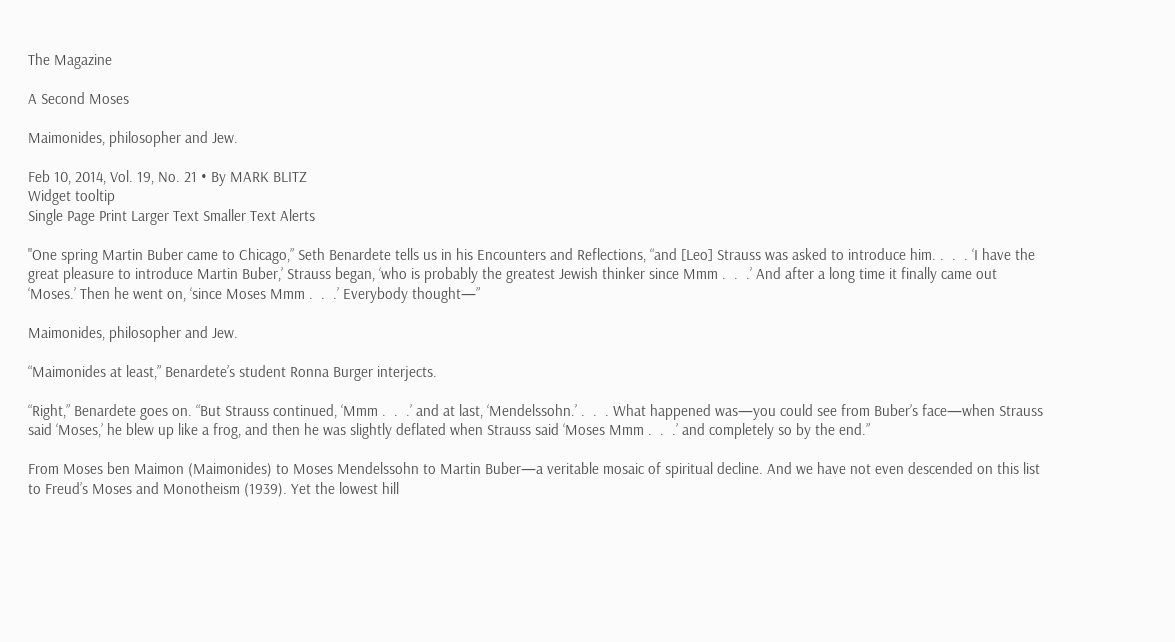The Magazine

A Second Moses

Maimonides, philosopher and Jew.

Feb 10, 2014, Vol. 19, No. 21 • By MARK BLITZ
Widget tooltip
Single Page Print Larger Text Smaller Text Alerts

"One spring Martin Buber came to Chicago,” Seth Benardete tells us in his Encounters and Reflections, “and [Leo] Strauss was asked to introduce him. .  .  . ‘I have the great pleasure to introduce Martin Buber,’ Strauss began, ‘who is probably the greatest Jewish thinker since Mmm .  .  .’ And after a long time it finally came out ‘Moses.’ Then he went on, ‘since Moses Mmm .  .  .’ Everybody thought—”

Maimonides, philosopher and Jew.

“Maimonides at least,” Benardete’s student Ronna Burger interjects.

“Right,” Benardete goes on. “But Strauss continued, ‘Mmm .  .  .’ and at last, ‘Mendelssohn.’ .  .  . What happened was—you could see from Buber’s face—when Strauss said ‘Moses,’ he blew up like a frog, and then he was slightly deflated when Strauss said ‘Moses Mmm .  .  .’ and completely so by the end.”

From Moses ben Maimon (Maimonides) to Moses Mendelssohn to Martin Buber—a veritable mosaic of spiritual decline. And we have not even descended on this list to Freud’s Moses and Monotheism (1939). Yet the lowest hill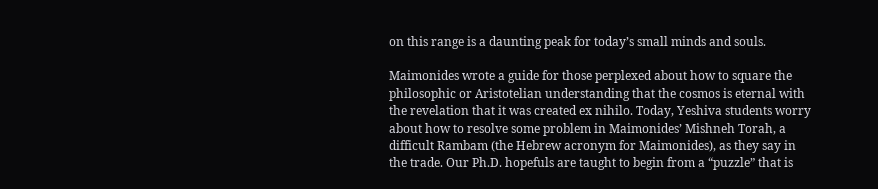on this range is a daunting peak for today’s small minds and souls.

Maimonides wrote a guide for those perplexed about how to square the philosophic or Aristotelian understanding that the cosmos is eternal with the revelation that it was created ex nihilo. Today, Yeshiva students worry about how to resolve some problem in Maimonides’ Mishneh Torah, a difficult Rambam (the Hebrew acronym for Maimonides), as they say in the trade. Our Ph.D. hopefuls are taught to begin from a “puzzle” that is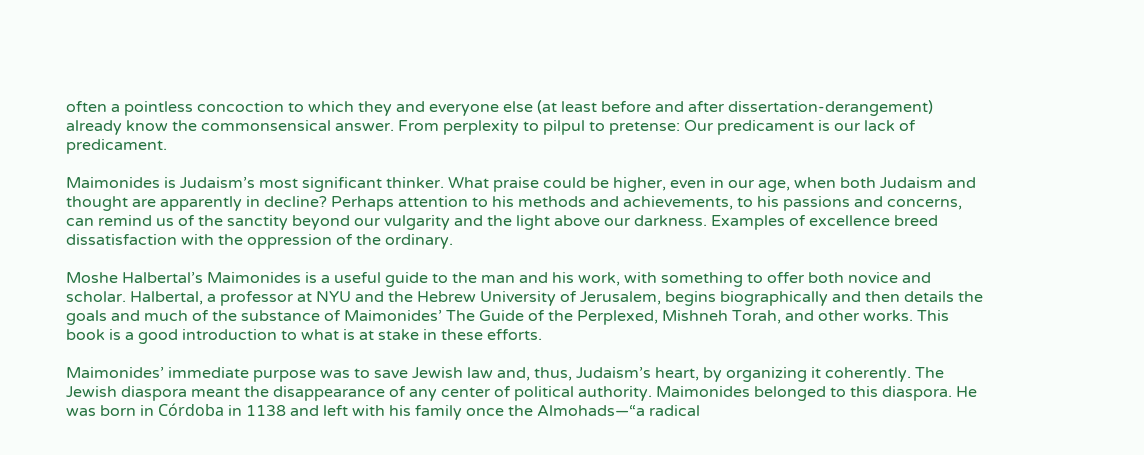often a pointless concoction to which they and everyone else (at least before and after dissertation-derangement) already know the commonsensical answer. From perplexity to pilpul to pretense: Our predicament is our lack of predicament.

Maimonides is Judaism’s most significant thinker. What praise could be higher, even in our age, when both Judaism and thought are apparently in decline? Perhaps attention to his methods and achievements, to his passions and concerns, can remind us of the sanctity beyond our vulgarity and the light above our darkness. Examples of excellence breed dissatisfaction with the oppression of the ordinary.

Moshe Halbertal’s Maimonides is a useful guide to the man and his work, with something to offer both novice and scholar. Halbertal, a professor at NYU and the Hebrew University of Jerusalem, begins biographically and then details the goals and much of the substance of Maimonides’ The Guide of the Perplexed, Mishneh Torah, and other works. This book is a good introduction to what is at stake in these efforts.

Maimonides’ immediate purpose was to save Jewish law and, thus, Judaism’s heart, by organizing it coherently. The Jewish diaspora meant the disappearance of any center of political authority. Maimonides belonged to this diaspora. He was born in Córdoba in 1138 and left with his family once the Almohads—“a radical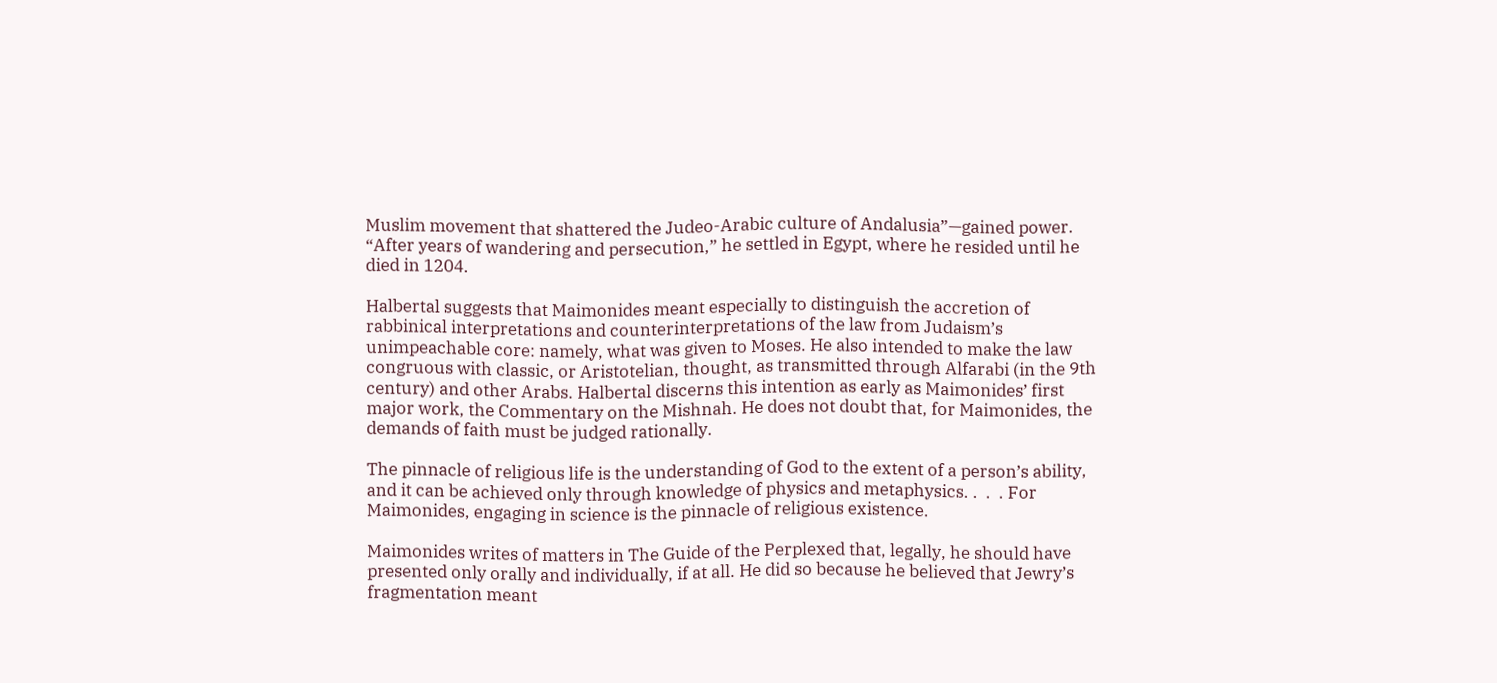Muslim movement that shattered the Judeo-Arabic culture of Andalusia”—gained power. “After years of wandering and persecution,” he settled in Egypt, where he resided until he died in 1204.

Halbertal suggests that Maimonides meant especially to distinguish the accretion of rabbinical interpretations and counterinterpretations of the law from Judaism’s unimpeachable core: namely, what was given to Moses. He also intended to make the law congruous with classic, or Aristotelian, thought, as transmitted through Alfarabi (in the 9th century) and other Arabs. Halbertal discerns this intention as early as Maimonides’ first major work, the Commentary on the Mishnah. He does not doubt that, for Maimonides, the demands of faith must be judged rationally.

The pinnacle of religious life is the understanding of God to the extent of a person’s ability, and it can be achieved only through knowledge of physics and metaphysics. .  .  . For Maimonides, engaging in science is the pinnacle of religious existence.

Maimonides writes of matters in The Guide of the Perplexed that, legally, he should have presented only orally and individually, if at all. He did so because he believed that Jewry’s fragmentation meant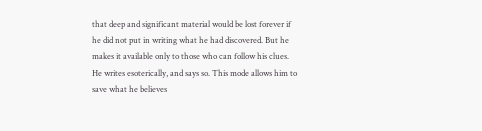that deep and significant material would be lost forever if he did not put in writing what he had discovered. But he makes it available only to those who can follow his clues. He writes esoterically, and says so. This mode allows him to save what he believes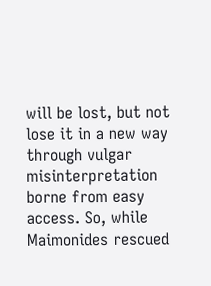will be lost, but not lose it in a new way through vulgar misinterpretation borne from easy access. So, while Maimonides rescued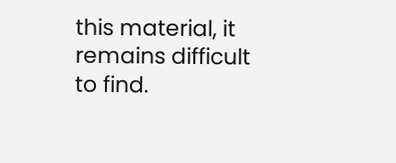this material, it remains difficult to find.